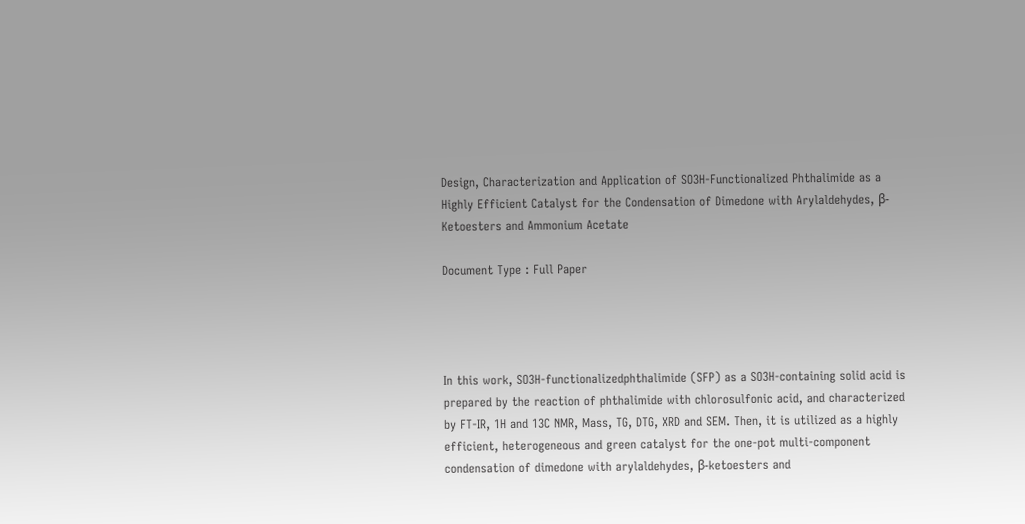Design, Characterization and Application of SO3H-Functionalized Phthalimide as a Highly Efficient Catalyst for the Condensation of Dimedone with Arylaldehydes, β-Ketoesters and Ammonium Acetate

Document Type : Full Paper




In this work, SO3H-functionalizedphthalimide (SFP) as a SO3H-containing solid acid is prepared by the reaction of phthalimide with chlorosulfonic acid, and characterized by FT-IR, 1H and 13C NMR, Mass, TG, DTG, XRD and SEM. Then, it is utilized as a highly efficient, heterogeneous and green catalyst for the one-pot multi-component condensation of dimedone with arylaldehydes, β-ketoesters and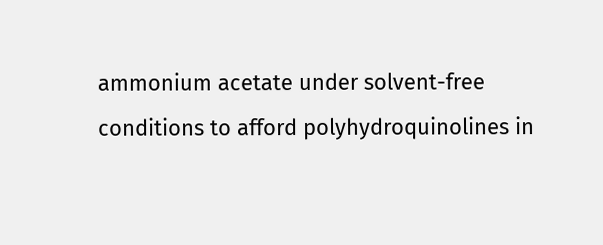ammonium acetate under solvent-free conditions to afford polyhydroquinolines in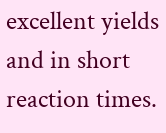excellent yields and in short reaction times.